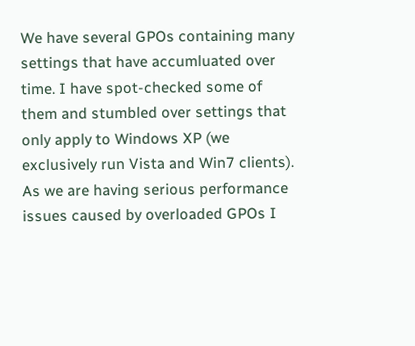We have several GPOs containing many settings that have accumluated over time. I have spot-checked some of them and stumbled over settings that only apply to Windows XP (we exclusively run Vista and Win7 clients). As we are having serious performance issues caused by overloaded GPOs I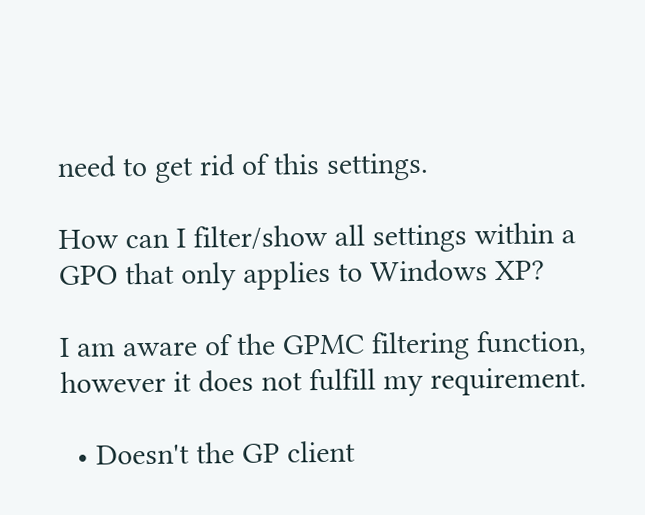need to get rid of this settings.

How can I filter/show all settings within a GPO that only applies to Windows XP?

I am aware of the GPMC filtering function, however it does not fulfill my requirement.

  • Doesn't the GP client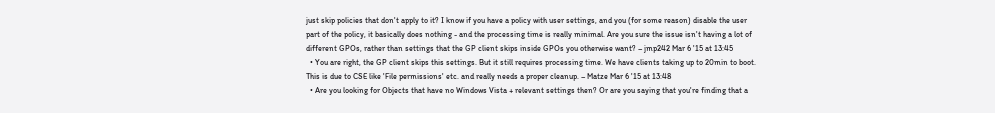just skip policies that don't apply to it? I know if you have a policy with user settings, and you (for some reason) disable the user part of the policy, it basically does nothing - and the processing time is really minimal. Are you sure the issue isn't having a lot of different GPOs, rather than settings that the GP client skips inside GPOs you otherwise want? – jmp242 Mar 6 '15 at 13:45
  • You are right, the GP client skips this settings. But it still requires processing time. We have clients taking up to 20min to boot. This is due to CSE like 'File permissions' etc. and really needs a proper cleanup. – Matze Mar 6 '15 at 13:48
  • Are you looking for Objects that have no Windows Vista + relevant settings then? Or are you saying that you're finding that a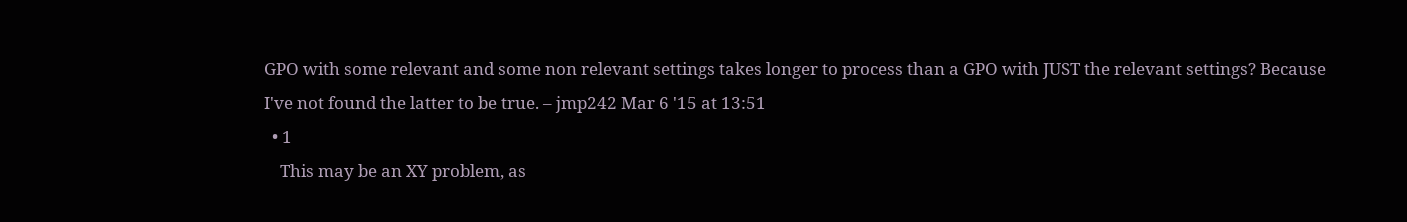GPO with some relevant and some non relevant settings takes longer to process than a GPO with JUST the relevant settings? Because I've not found the latter to be true. – jmp242 Mar 6 '15 at 13:51
  • 1
    This may be an XY problem, as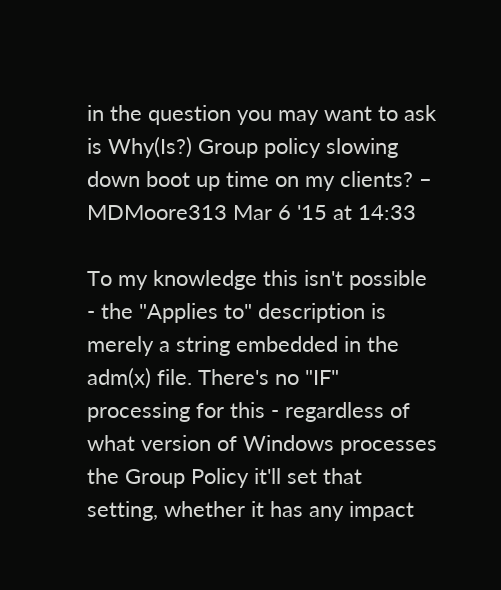in the question you may want to ask is Why(Is?) Group policy slowing down boot up time on my clients? – MDMoore313 Mar 6 '15 at 14:33

To my knowledge this isn't possible - the "Applies to" description is merely a string embedded in the adm(x) file. There's no "IF" processing for this - regardless of what version of Windows processes the Group Policy it'll set that setting, whether it has any impact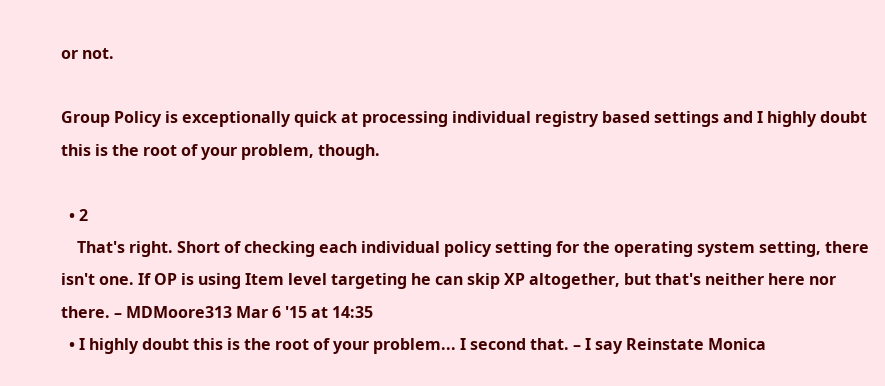or not.

Group Policy is exceptionally quick at processing individual registry based settings and I highly doubt this is the root of your problem, though.

  • 2
    That's right. Short of checking each individual policy setting for the operating system setting, there isn't one. If OP is using Item level targeting he can skip XP altogether, but that's neither here nor there. – MDMoore313 Mar 6 '15 at 14:35
  • I highly doubt this is the root of your problem... I second that. – I say Reinstate Monica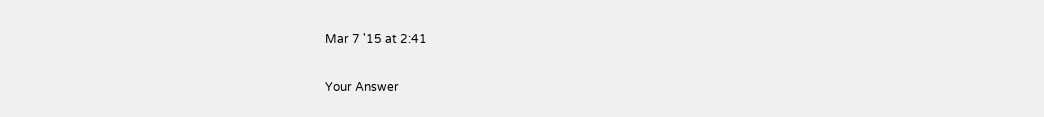Mar 7 '15 at 2:41

Your Answer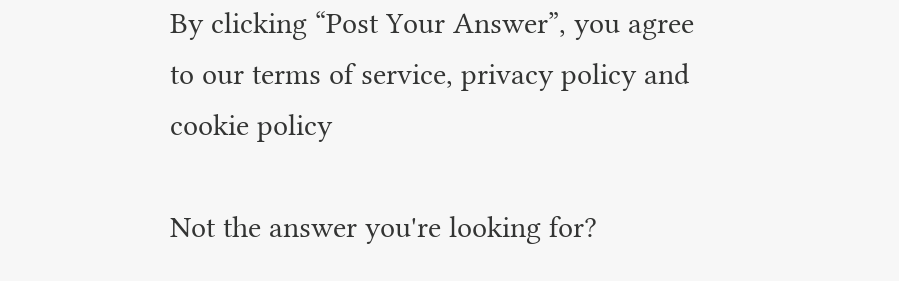By clicking “Post Your Answer”, you agree to our terms of service, privacy policy and cookie policy

Not the answer you're looking for?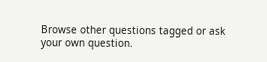Browse other questions tagged or ask your own question.